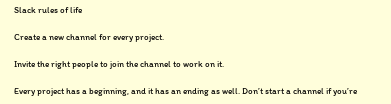Slack rules of life

Create a new channel for every project.

Invite the right people to join the channel to work on it.

Every project has a beginning, and it has an ending as well. Don’t start a channel if you’re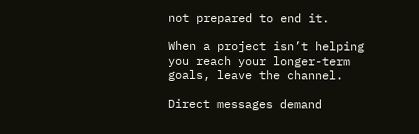not prepared to end it.

When a project isn’t helping you reach your longer-term goals, leave the channel.

Direct messages demand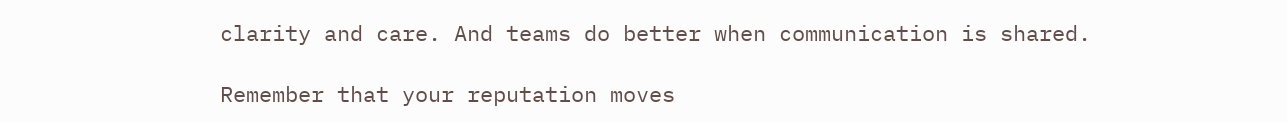clarity and care. And teams do better when communication is shared.

Remember that your reputation moves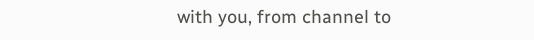with you, from channel to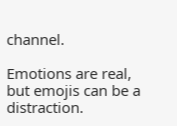channel.

Emotions are real, but emojis can be a distraction.